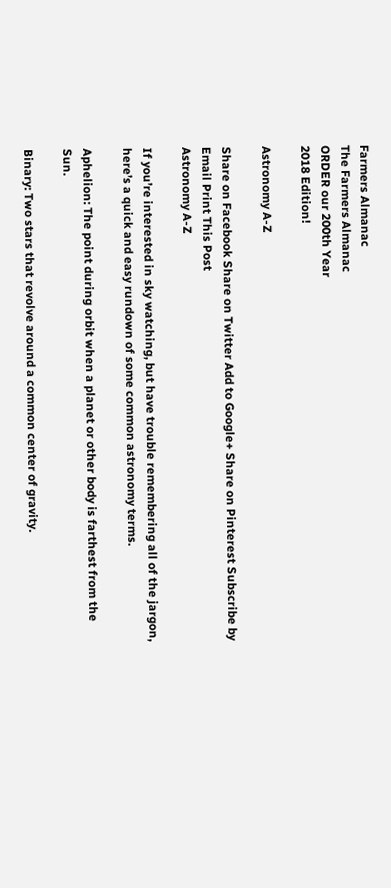Farmers Almanac
The Farmers Almanac
ORDER our 200th Year
2018 Edition!

Astronomy A-Z

Share on Facebook Share on Twitter Add to Google+ Share on Pinterest Subscribe by Email Print This Post
Astronomy A-Z

If you’re interested in sky watching, but have trouble remembering all of the jargon, here’s a quick and easy rundown of some common astronomy terms.

Aphelion: The point during orbit when a planet or other body is farthest from the Sun.

Binary: Two stars that revolve around a common center of gravity.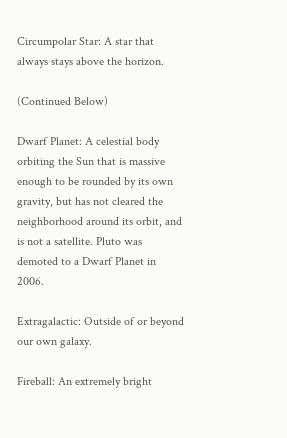Circumpolar Star: A star that always stays above the horizon.

(Continued Below)

Dwarf Planet: A celestial body orbiting the Sun that is massive enough to be rounded by its own gravity, but has not cleared the neighborhood around its orbit, and is not a satellite. Pluto was demoted to a Dwarf Planet in 2006.

Extragalactic: Outside of or beyond our own galaxy.

Fireball: An extremely bright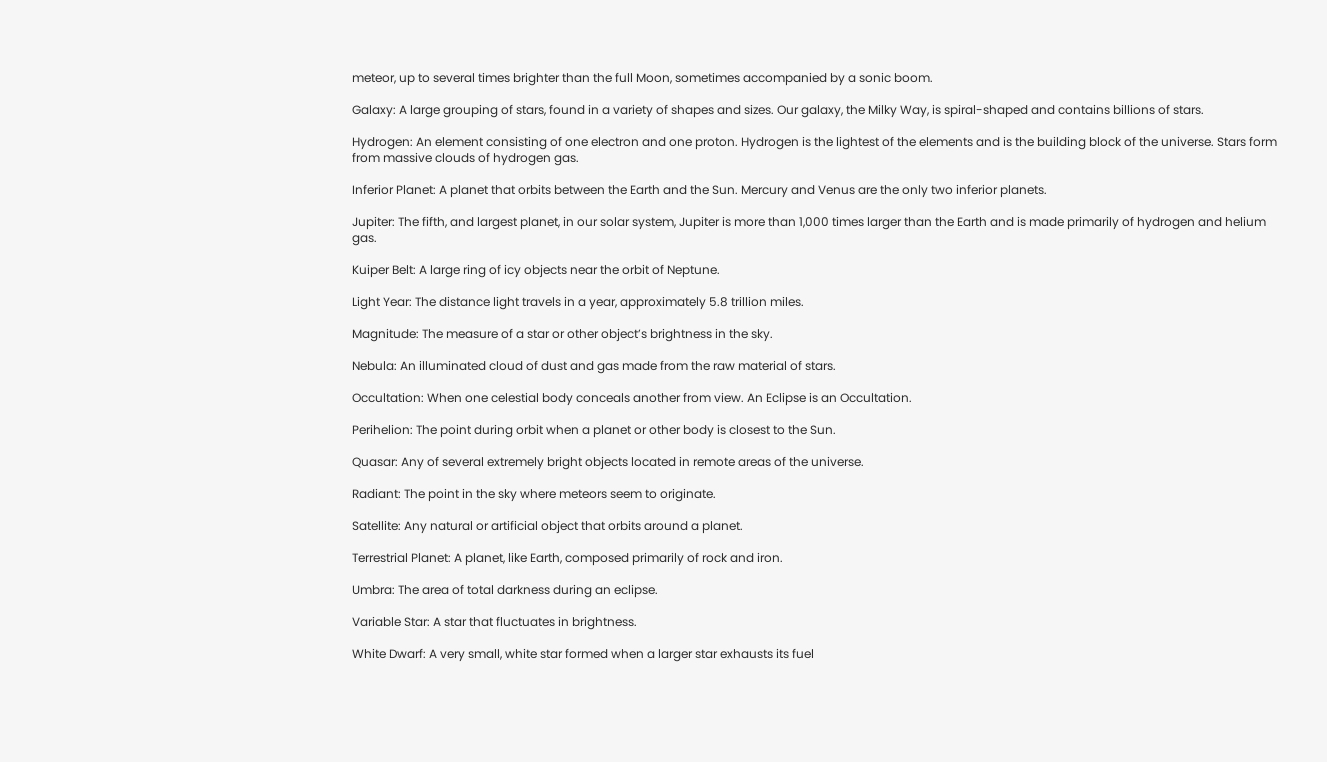meteor, up to several times brighter than the full Moon, sometimes accompanied by a sonic boom.

Galaxy: A large grouping of stars, found in a variety of shapes and sizes. Our galaxy, the Milky Way, is spiral-shaped and contains billions of stars.

Hydrogen: An element consisting of one electron and one proton. Hydrogen is the lightest of the elements and is the building block of the universe. Stars form from massive clouds of hydrogen gas.

Inferior Planet: A planet that orbits between the Earth and the Sun. Mercury and Venus are the only two inferior planets.

Jupiter: The fifth, and largest planet, in our solar system, Jupiter is more than 1,000 times larger than the Earth and is made primarily of hydrogen and helium gas.

Kuiper Belt: A large ring of icy objects near the orbit of Neptune.

Light Year: The distance light travels in a year, approximately 5.8 trillion miles.

Magnitude: The measure of a star or other object’s brightness in the sky.

Nebula: An illuminated cloud of dust and gas made from the raw material of stars.

Occultation: When one celestial body conceals another from view. An Eclipse is an Occultation.

Perihelion: The point during orbit when a planet or other body is closest to the Sun.

Quasar: Any of several extremely bright objects located in remote areas of the universe.

Radiant: The point in the sky where meteors seem to originate.

Satellite: Any natural or artificial object that orbits around a planet.

Terrestrial Planet: A planet, like Earth, composed primarily of rock and iron.

Umbra: The area of total darkness during an eclipse.

Variable Star: A star that fluctuates in brightness.

White Dwarf: A very small, white star formed when a larger star exhausts its fuel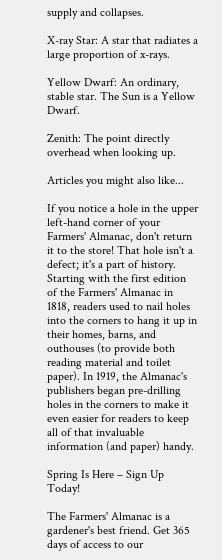supply and collapses.

X-ray Star: A star that radiates a large proportion of x-rays.

Yellow Dwarf: An ordinary, stable star. The Sun is a Yellow Dwarf.

Zenith: The point directly overhead when looking up.

Articles you might also like...

If you notice a hole in the upper left-hand corner of your Farmers' Almanac, don't return it to the store! That hole isn't a defect; it's a part of history. Starting with the first edition of the Farmers' Almanac in 1818, readers used to nail holes into the corners to hang it up in their homes, barns, and outhouses (to provide both reading material and toilet paper). In 1919, the Almanac's publishers began pre-drilling holes in the corners to make it even easier for readers to keep all of that invaluable information (and paper) handy.

Spring Is Here – Sign Up Today!

The Farmers' Almanac is a gardener's best friend. Get 365 days of access to our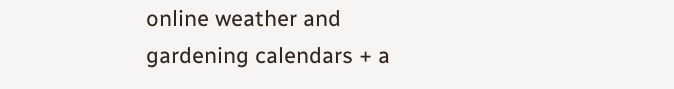online weather and gardening calendars + a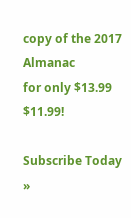copy of the 2017 Almanac
for only $13.99 $11.99!

Subscribe Today »